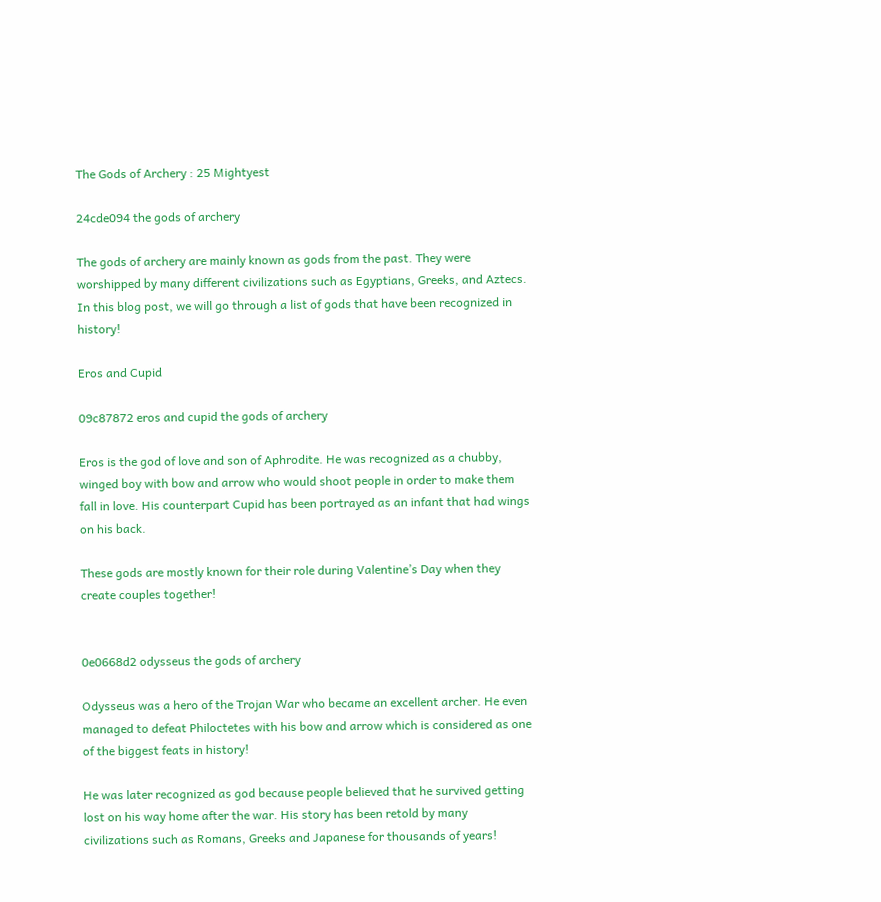The Gods of Archery : 25 Mightyest

24cde094 the gods of archery

The gods of archery are mainly known as gods from the past. They were worshipped by many different civilizations such as Egyptians, Greeks, and Aztecs. In this blog post, we will go through a list of gods that have been recognized in history!

Eros and Cupid

09c87872 eros and cupid the gods of archery

Eros is the god of love and son of Aphrodite. He was recognized as a chubby, winged boy with bow and arrow who would shoot people in order to make them fall in love. His counterpart Cupid has been portrayed as an infant that had wings on his back.

These gods are mostly known for their role during Valentine’s Day when they create couples together!


0e0668d2 odysseus the gods of archery

Odysseus was a hero of the Trojan War who became an excellent archer. He even managed to defeat Philoctetes with his bow and arrow which is considered as one of the biggest feats in history!

He was later recognized as god because people believed that he survived getting lost on his way home after the war. His story has been retold by many civilizations such as Romans, Greeks and Japanese for thousands of years!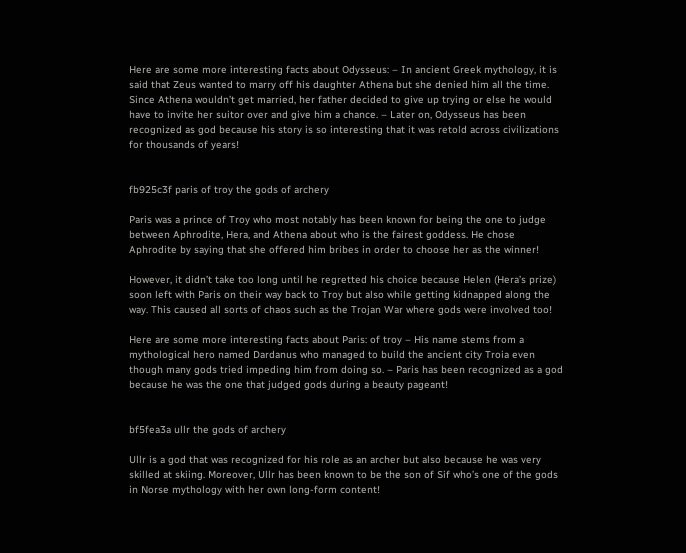Here are some more interesting facts about Odysseus: – In ancient Greek mythology, it is said that Zeus wanted to marry off his daughter Athena but she denied him all the time. Since Athena wouldn’t get married, her father decided to give up trying or else he would have to invite her suitor over and give him a chance. – Later on, Odysseus has been recognized as god because his story is so interesting that it was retold across civilizations for thousands of years!


fb925c3f paris of troy the gods of archery

Paris was a prince of Troy who most notably has been known for being the one to judge between Aphrodite, Hera, and Athena about who is the fairest goddess. He chose Aphrodite by saying that she offered him bribes in order to choose her as the winner!

However, it didn’t take too long until he regretted his choice because Helen (Hera’s prize) soon left with Paris on their way back to Troy but also while getting kidnapped along the way. This caused all sorts of chaos such as the Trojan War where gods were involved too!

Here are some more interesting facts about Paris: of troy – His name stems from a mythological hero named Dardanus who managed to build the ancient city Troia even though many gods tried impeding him from doing so. – Paris has been recognized as a god because he was the one that judged gods during a beauty pageant!


bf5fea3a ullr the gods of archery

Ullr is a god that was recognized for his role as an archer but also because he was very skilled at skiing. Moreover, Ullr has been known to be the son of Sif who’s one of the gods in Norse mythology with her own long-form content!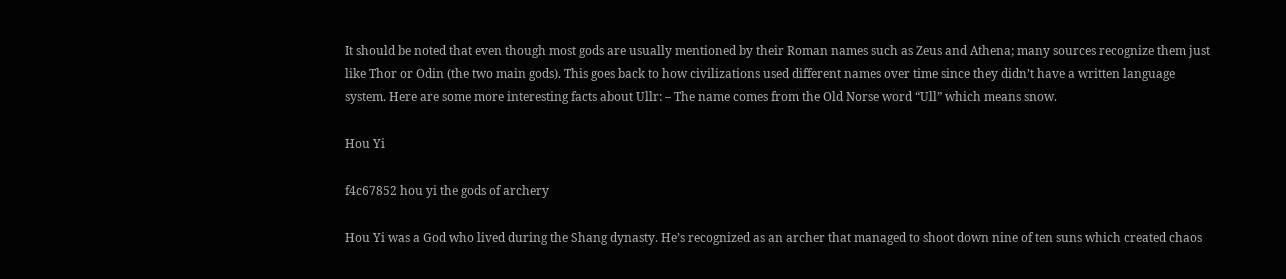It should be noted that even though most gods are usually mentioned by their Roman names such as Zeus and Athena; many sources recognize them just like Thor or Odin (the two main gods). This goes back to how civilizations used different names over time since they didn’t have a written language system. Here are some more interesting facts about Ullr: – The name comes from the Old Norse word “Ull” which means snow.

Hou Yi

f4c67852 hou yi the gods of archery

Hou Yi was a God who lived during the Shang dynasty. He’s recognized as an archer that managed to shoot down nine of ten suns which created chaos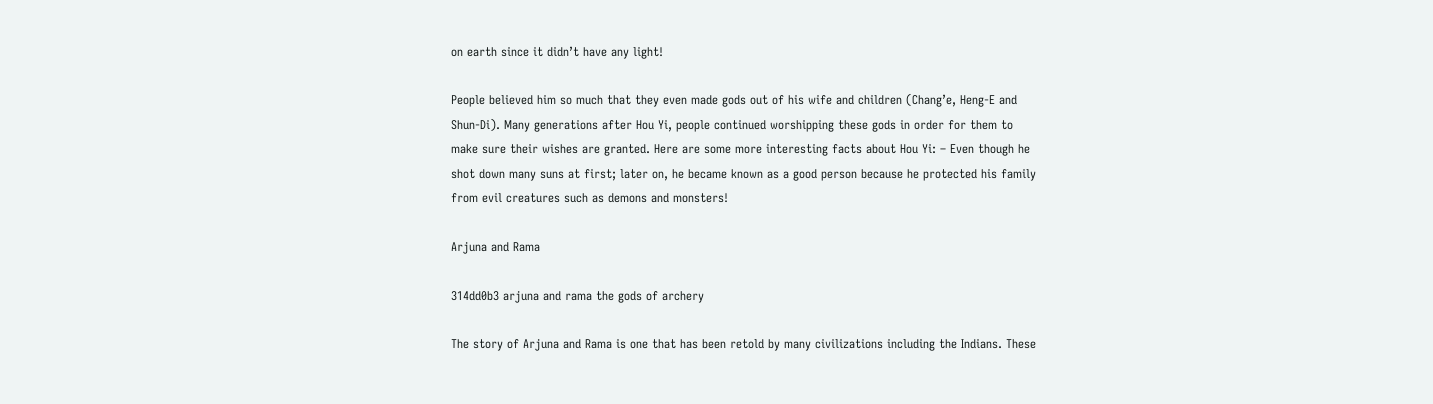on earth since it didn’t have any light!

People believed him so much that they even made gods out of his wife and children (Chang’e, Heng-E and Shun-Di). Many generations after Hou Yi, people continued worshipping these gods in order for them to make sure their wishes are granted. Here are some more interesting facts about Hou Yi: – Even though he shot down many suns at first; later on, he became known as a good person because he protected his family from evil creatures such as demons and monsters!

Arjuna and Rama

314dd0b3 arjuna and rama the gods of archery

The story of Arjuna and Rama is one that has been retold by many civilizations including the Indians. These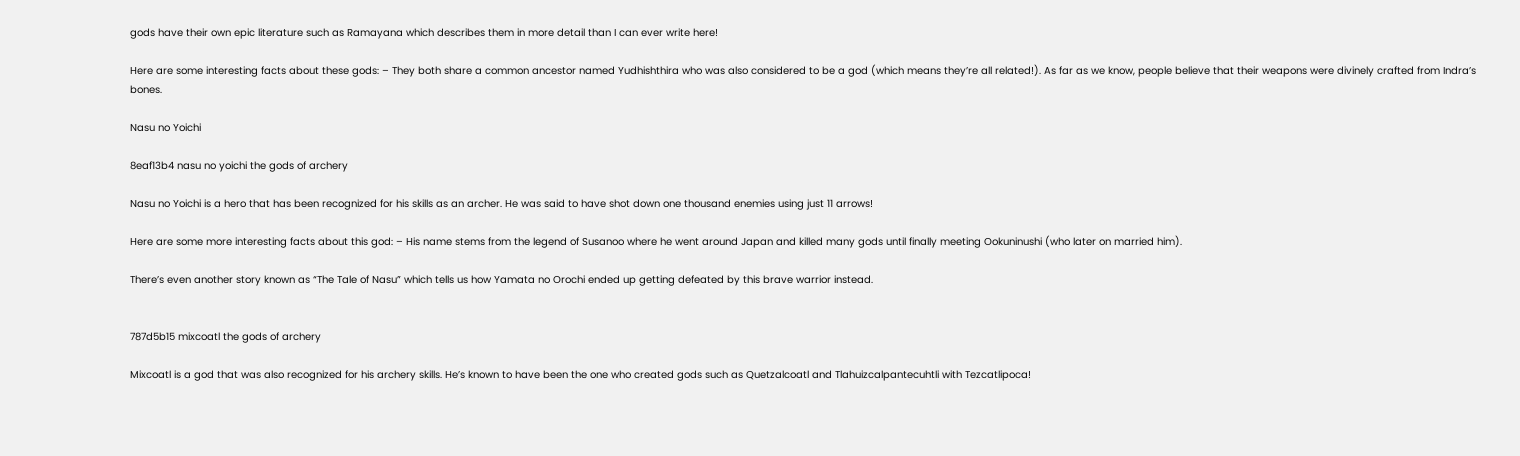gods have their own epic literature such as Ramayana which describes them in more detail than I can ever write here!

Here are some interesting facts about these gods: – They both share a common ancestor named Yudhishthira who was also considered to be a god (which means they’re all related!). As far as we know, people believe that their weapons were divinely crafted from Indra’s bones.

Nasu no Yoichi

8eaf13b4 nasu no yoichi the gods of archery

Nasu no Yoichi is a hero that has been recognized for his skills as an archer. He was said to have shot down one thousand enemies using just 11 arrows!

Here are some more interesting facts about this god: – His name stems from the legend of Susanoo where he went around Japan and killed many gods until finally meeting Ookuninushi (who later on married him).

There’s even another story known as “The Tale of Nasu” which tells us how Yamata no Orochi ended up getting defeated by this brave warrior instead.


787d5b15 mixcoatl the gods of archery

Mixcoatl is a god that was also recognized for his archery skills. He’s known to have been the one who created gods such as Quetzalcoatl and Tlahuizcalpantecuhtli with Tezcatlipoca!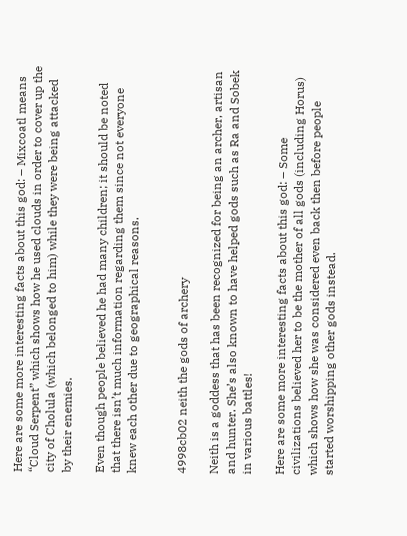Here are some more interesting facts about this god: – Mixcoatl means “Cloud Serpent” which shows how he used clouds in order to cover up the city of Cholula (which belonged to him) while they were being attacked by their enemies.

Even though people believed he had many children; it should be noted that there isn’t much information regarding them since not everyone knew each other due to geographical reasons.


4998cb02 neith the gods of archery

Neith is a goddess that has been recognized for being an archer, artisan and hunter. She’s also known to have helped gods such as Ra and Sobek in various battles!

Here are some more interesting facts about this god: – Some civilizations believed her to be the mother of all gods (including Horus) which shows how she was considered even back then before people started worshipping other gods instead.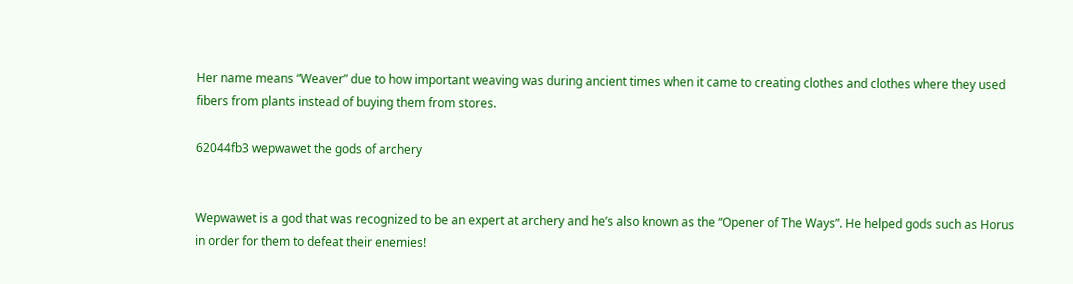Her name means “Weaver” due to how important weaving was during ancient times when it came to creating clothes and clothes where they used fibers from plants instead of buying them from stores.

62044fb3 wepwawet the gods of archery


Wepwawet is a god that was recognized to be an expert at archery and he’s also known as the “Opener of The Ways”. He helped gods such as Horus in order for them to defeat their enemies!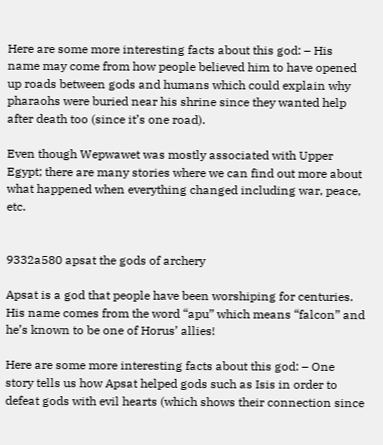Here are some more interesting facts about this god: – His name may come from how people believed him to have opened up roads between gods and humans which could explain why pharaohs were buried near his shrine since they wanted help after death too (since it’s one road).

Even though Wepwawet was mostly associated with Upper Egypt; there are many stories where we can find out more about what happened when everything changed including war, peace, etc.


9332a580 apsat the gods of archery

Apsat is a god that people have been worshiping for centuries. His name comes from the word “apu” which means “falcon” and he’s known to be one of Horus’ allies!

Here are some more interesting facts about this god: – One story tells us how Apsat helped gods such as Isis in order to defeat gods with evil hearts (which shows their connection since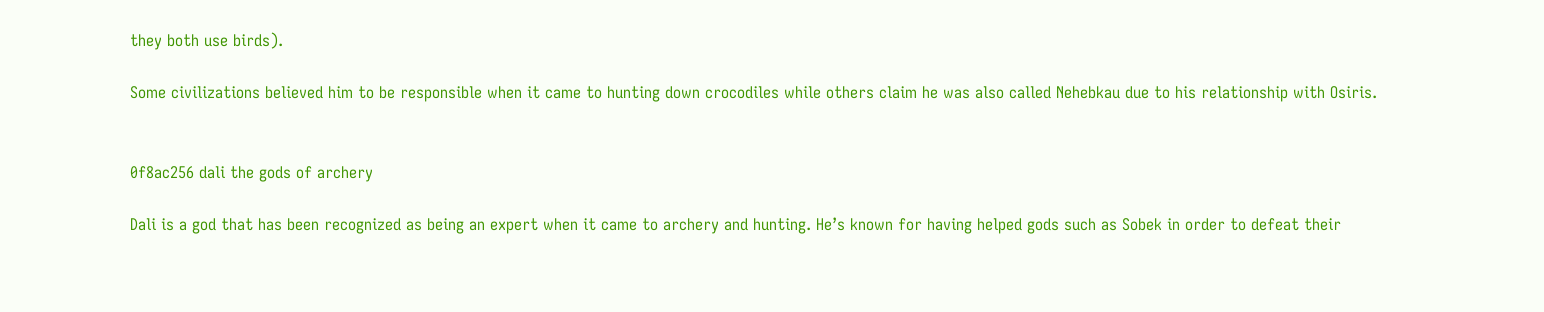they both use birds).

Some civilizations believed him to be responsible when it came to hunting down crocodiles while others claim he was also called Nehebkau due to his relationship with Osiris.


0f8ac256 dali the gods of archery

Dali is a god that has been recognized as being an expert when it came to archery and hunting. He’s known for having helped gods such as Sobek in order to defeat their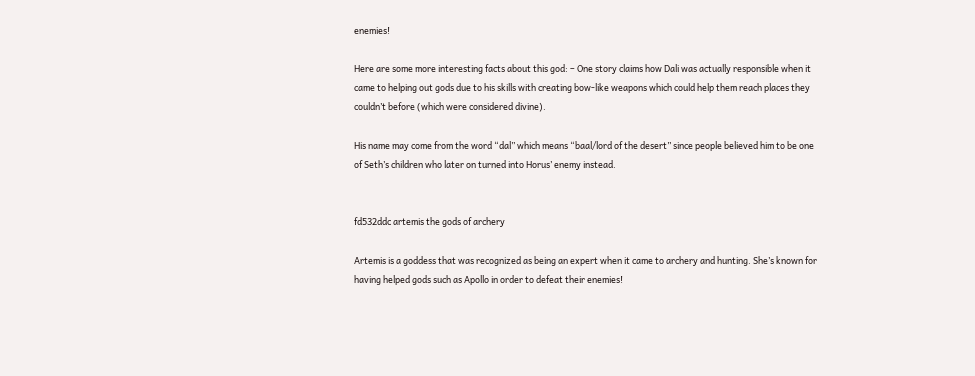enemies!

Here are some more interesting facts about this god: – One story claims how Dali was actually responsible when it came to helping out gods due to his skills with creating bow-like weapons which could help them reach places they couldn’t before (which were considered divine).

His name may come from the word “dal” which means “baal/lord of the desert” since people believed him to be one of Seth’s children who later on turned into Horus’ enemy instead.


fd532ddc artemis the gods of archery

Artemis is a goddess that was recognized as being an expert when it came to archery and hunting. She’s known for having helped gods such as Apollo in order to defeat their enemies!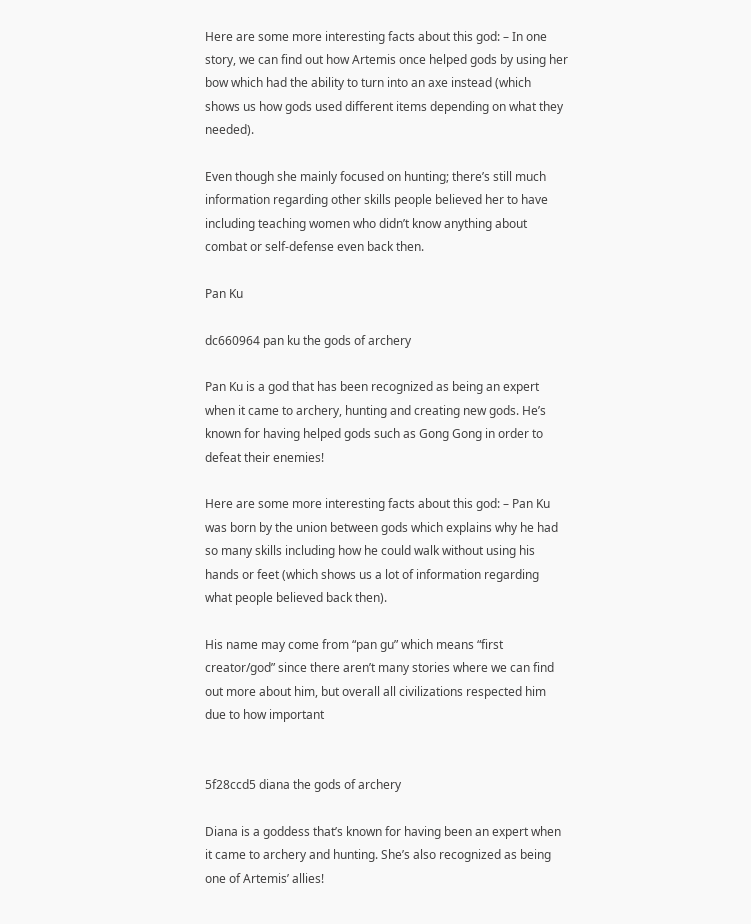Here are some more interesting facts about this god: – In one story, we can find out how Artemis once helped gods by using her bow which had the ability to turn into an axe instead (which shows us how gods used different items depending on what they needed).

Even though she mainly focused on hunting; there’s still much information regarding other skills people believed her to have including teaching women who didn’t know anything about combat or self-defense even back then.

Pan Ku

dc660964 pan ku the gods of archery

Pan Ku is a god that has been recognized as being an expert when it came to archery, hunting and creating new gods. He’s known for having helped gods such as Gong Gong in order to defeat their enemies!

Here are some more interesting facts about this god: – Pan Ku was born by the union between gods which explains why he had so many skills including how he could walk without using his hands or feet (which shows us a lot of information regarding what people believed back then).

His name may come from “pan gu” which means “first creator/god” since there aren’t many stories where we can find out more about him, but overall all civilizations respected him due to how important


5f28ccd5 diana the gods of archery

Diana is a goddess that’s known for having been an expert when it came to archery and hunting. She’s also recognized as being one of Artemis’ allies!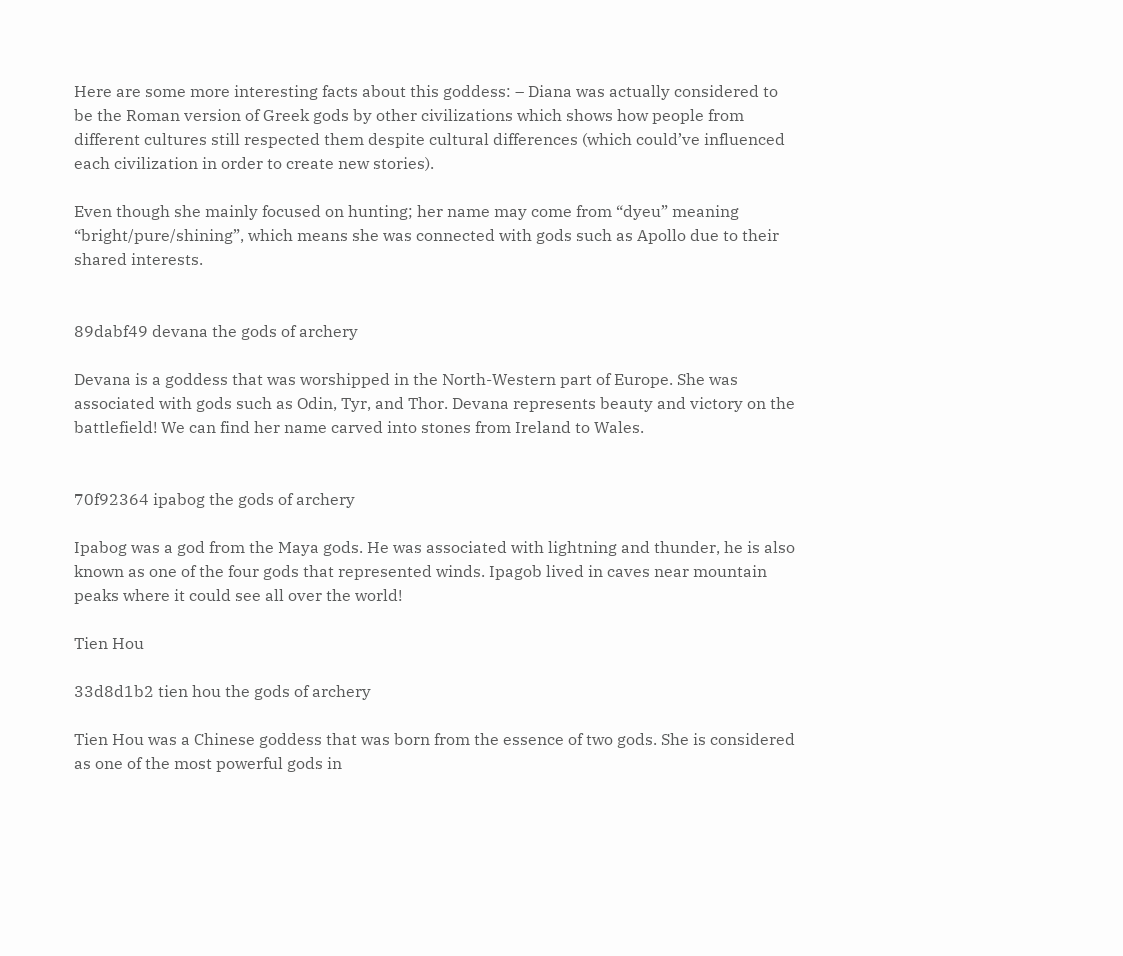Here are some more interesting facts about this goddess: – Diana was actually considered to be the Roman version of Greek gods by other civilizations which shows how people from different cultures still respected them despite cultural differences (which could’ve influenced each civilization in order to create new stories).

Even though she mainly focused on hunting; her name may come from “dyeu” meaning “bright/pure/shining”, which means she was connected with gods such as Apollo due to their shared interests.


89dabf49 devana the gods of archery

Devana is a goddess that was worshipped in the North-Western part of Europe. She was associated with gods such as Odin, Tyr, and Thor. Devana represents beauty and victory on the battlefield! We can find her name carved into stones from Ireland to Wales.


70f92364 ipabog the gods of archery

Ipabog was a god from the Maya gods. He was associated with lightning and thunder, he is also known as one of the four gods that represented winds. Ipagob lived in caves near mountain peaks where it could see all over the world!

Tien Hou

33d8d1b2 tien hou the gods of archery

Tien Hou was a Chinese goddess that was born from the essence of two gods. She is considered as one of the most powerful gods in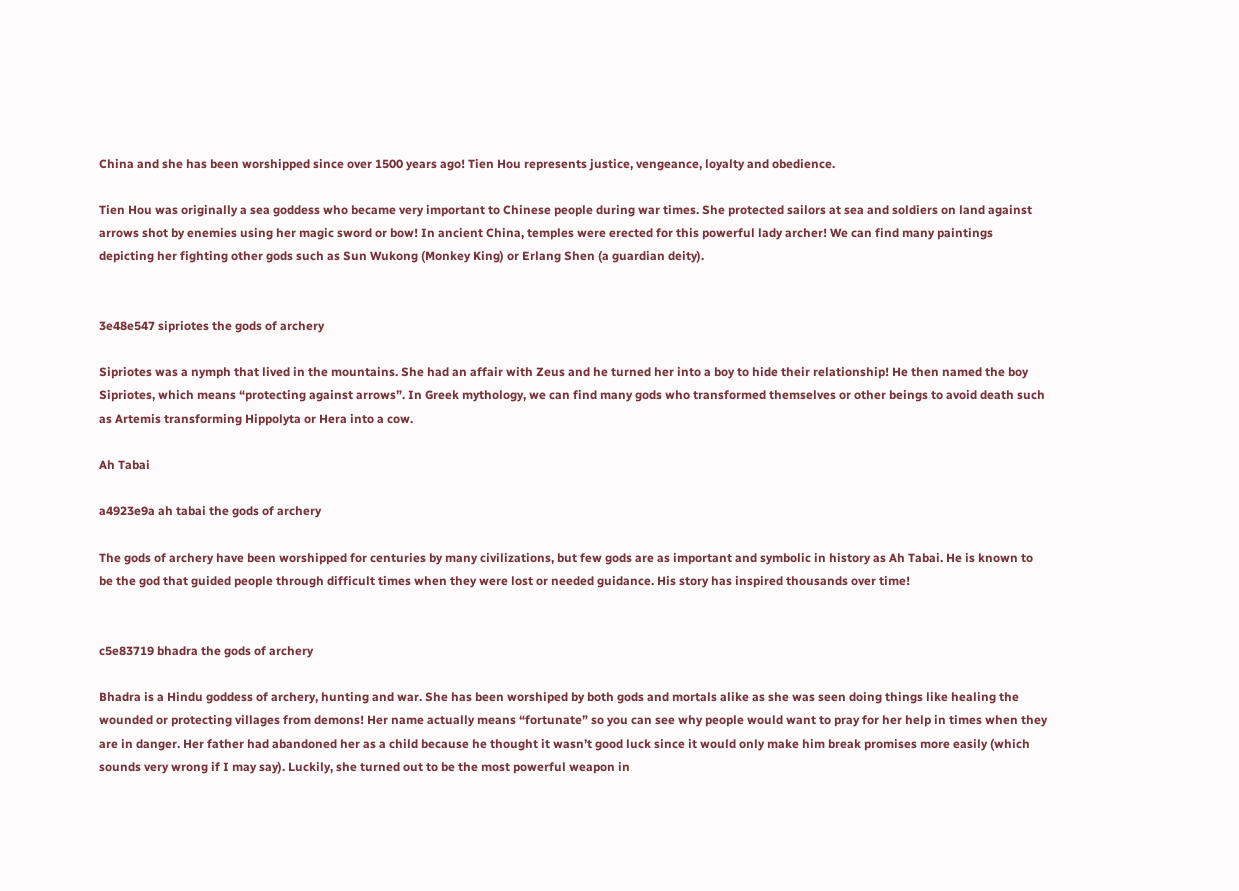China and she has been worshipped since over 1500 years ago! Tien Hou represents justice, vengeance, loyalty and obedience.

Tien Hou was originally a sea goddess who became very important to Chinese people during war times. She protected sailors at sea and soldiers on land against arrows shot by enemies using her magic sword or bow! In ancient China, temples were erected for this powerful lady archer! We can find many paintings depicting her fighting other gods such as Sun Wukong (Monkey King) or Erlang Shen (a guardian deity).


3e48e547 sipriotes the gods of archery

Sipriotes was a nymph that lived in the mountains. She had an affair with Zeus and he turned her into a boy to hide their relationship! He then named the boy Sipriotes, which means “protecting against arrows”. In Greek mythology, we can find many gods who transformed themselves or other beings to avoid death such as Artemis transforming Hippolyta or Hera into a cow.

Ah Tabai

a4923e9a ah tabai the gods of archery

The gods of archery have been worshipped for centuries by many civilizations, but few gods are as important and symbolic in history as Ah Tabai. He is known to be the god that guided people through difficult times when they were lost or needed guidance. His story has inspired thousands over time!


c5e83719 bhadra the gods of archery

Bhadra is a Hindu goddess of archery, hunting and war. She has been worshiped by both gods and mortals alike as she was seen doing things like healing the wounded or protecting villages from demons! Her name actually means “fortunate” so you can see why people would want to pray for her help in times when they are in danger. Her father had abandoned her as a child because he thought it wasn’t good luck since it would only make him break promises more easily (which sounds very wrong if I may say). Luckily, she turned out to be the most powerful weapon in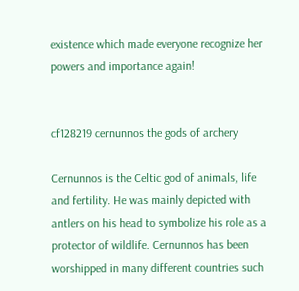existence which made everyone recognize her powers and importance again!


cf128219 cernunnos the gods of archery

Cernunnos is the Celtic god of animals, life and fertility. He was mainly depicted with antlers on his head to symbolize his role as a protector of wildlife. Cernunnos has been worshipped in many different countries such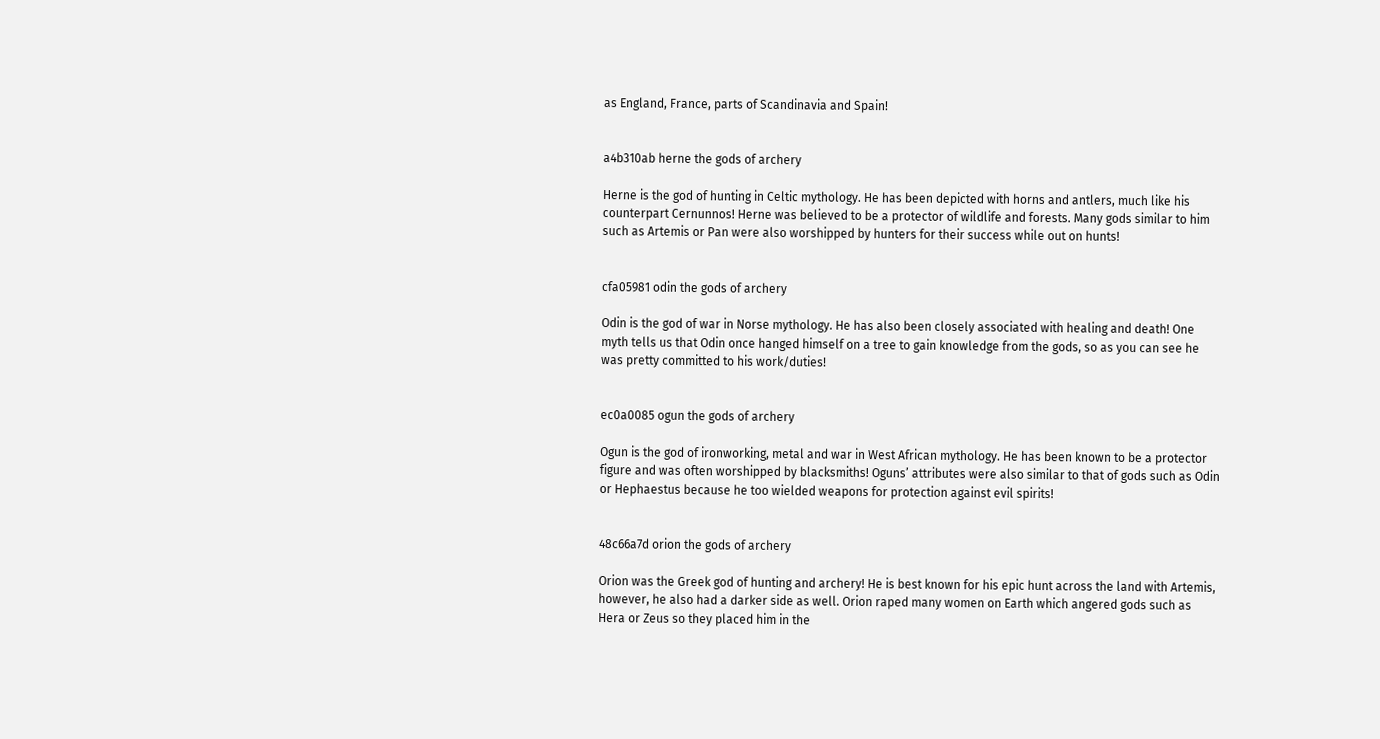as England, France, parts of Scandinavia and Spain!


a4b310ab herne the gods of archery

Herne is the god of hunting in Celtic mythology. He has been depicted with horns and antlers, much like his counterpart Cernunnos! Herne was believed to be a protector of wildlife and forests. Many gods similar to him such as Artemis or Pan were also worshipped by hunters for their success while out on hunts!


cfa05981 odin the gods of archery

Odin is the god of war in Norse mythology. He has also been closely associated with healing and death! One myth tells us that Odin once hanged himself on a tree to gain knowledge from the gods, so as you can see he was pretty committed to his work/duties!


ec0a0085 ogun the gods of archery

Ogun is the god of ironworking, metal and war in West African mythology. He has been known to be a protector figure and was often worshipped by blacksmiths! Oguns’ attributes were also similar to that of gods such as Odin or Hephaestus because he too wielded weapons for protection against evil spirits!


48c66a7d orion the gods of archery

Orion was the Greek god of hunting and archery! He is best known for his epic hunt across the land with Artemis, however, he also had a darker side as well. Orion raped many women on Earth which angered gods such as Hera or Zeus so they placed him in the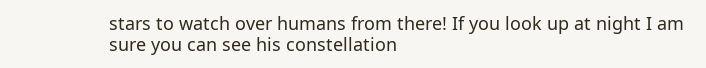stars to watch over humans from there! If you look up at night I am sure you can see his constellation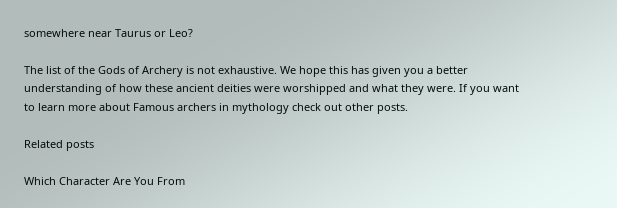somewhere near Taurus or Leo?

The list of the Gods of Archery is not exhaustive. We hope this has given you a better understanding of how these ancient deities were worshipped and what they were. If you want to learn more about Famous archers in mythology check out other posts.

Related posts

Which Character Are You From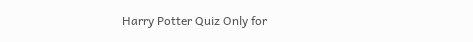Harry Potter Quiz Only for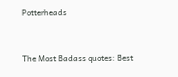Potterheads


The Most Badass quotes: Best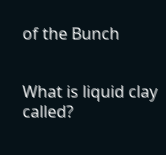of the Bunch


What is liquid clay called?